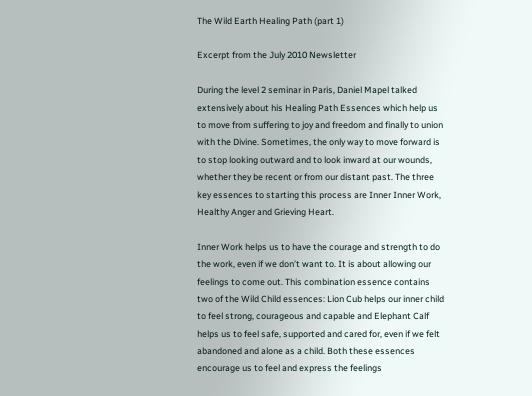The Wild Earth Healing Path (part 1)

Excerpt from the July 2010 Newsletter

During the level 2 seminar in Paris, Daniel Mapel talked extensively about his Healing Path Essences which help us to move from suffering to joy and freedom and finally to union with the Divine. Sometimes, the only way to move forward is to stop looking outward and to look inward at our wounds, whether they be recent or from our distant past. The three key essences to starting this process are Inner Inner Work, Healthy Anger and Grieving Heart.

Inner Work helps us to have the courage and strength to do the work, even if we don’t want to. It is about allowing our feelings to come out. This combination essence contains two of the Wild Child essences: Lion Cub helps our inner child to feel strong, courageous and capable and Elephant Calf helps us to feel safe, supported and cared for, even if we felt abandoned and alone as a child. Both these essences encourage us to feel and express the feelings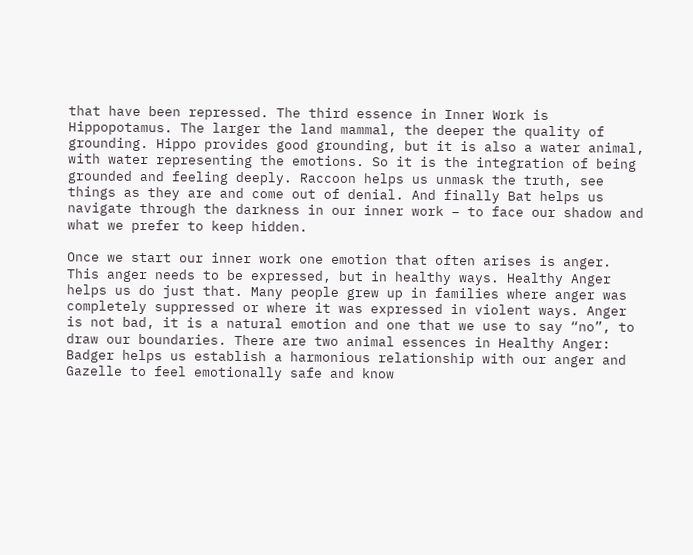that have been repressed. The third essence in Inner Work is Hippopotamus. The larger the land mammal, the deeper the quality of grounding. Hippo provides good grounding, but it is also a water animal, with water representing the emotions. So it is the integration of being grounded and feeling deeply. Raccoon helps us unmask the truth, see things as they are and come out of denial. And finally Bat helps us navigate through the darkness in our inner work – to face our shadow and what we prefer to keep hidden.

Once we start our inner work one emotion that often arises is anger. This anger needs to be expressed, but in healthy ways. Healthy Anger helps us do just that. Many people grew up in families where anger was completely suppressed or where it was expressed in violent ways. Anger is not bad, it is a natural emotion and one that we use to say “no”, to draw our boundaries. There are two animal essences in Healthy Anger: Badger helps us establish a harmonious relationship with our anger and Gazelle to feel emotionally safe and know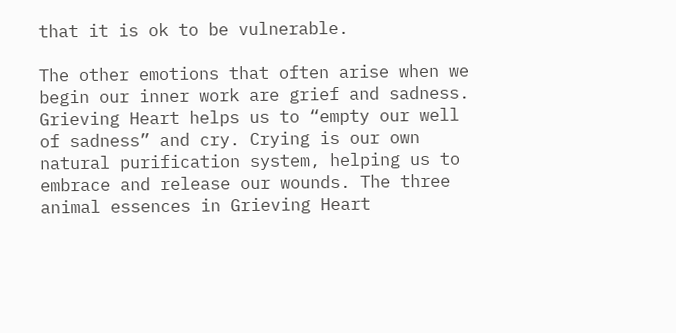that it is ok to be vulnerable.

The other emotions that often arise when we begin our inner work are grief and sadness. Grieving Heart helps us to “empty our well of sadness” and cry. Crying is our own natural purification system, helping us to embrace and release our wounds. The three animal essences in Grieving Heart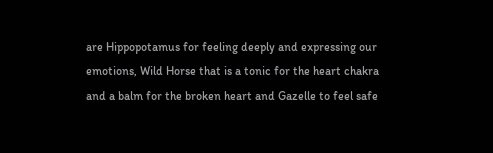are Hippopotamus for feeling deeply and expressing our emotions, Wild Horse that is a tonic for the heart chakra and a balm for the broken heart and Gazelle to feel safe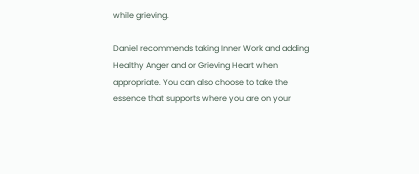while grieving.

Daniel recommends taking Inner Work and adding Healthy Anger and or Grieving Heart when appropriate. You can also choose to take the essence that supports where you are on your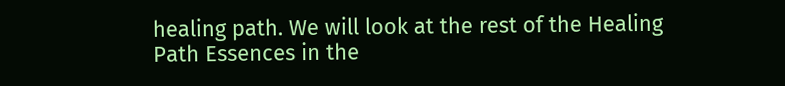healing path. We will look at the rest of the Healing Path Essences in the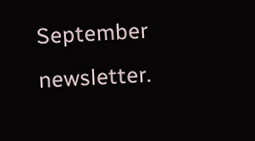September newsletter.